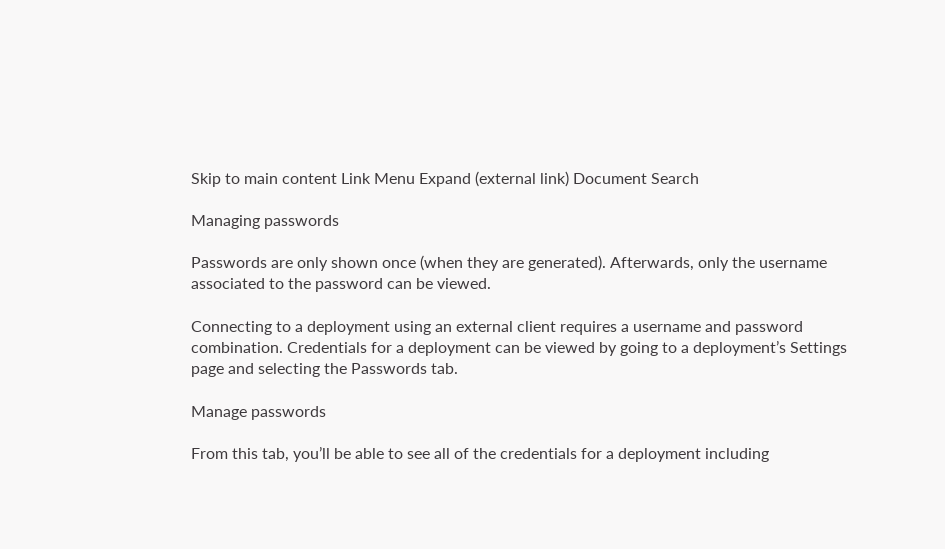Skip to main content Link Menu Expand (external link) Document Search

Managing passwords

Passwords are only shown once (when they are generated). Afterwards, only the username associated to the password can be viewed.

Connecting to a deployment using an external client requires a username and password combination. Credentials for a deployment can be viewed by going to a deployment’s Settings page and selecting the Passwords tab.

Manage passwords

From this tab, you’ll be able to see all of the credentials for a deployment including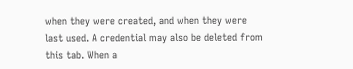when they were created, and when they were last used. A credential may also be deleted from this tab. When a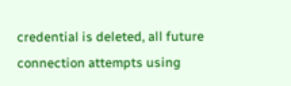credential is deleted, all future connection attempts using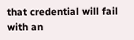that credential will fail with an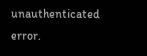unauthenticated error.